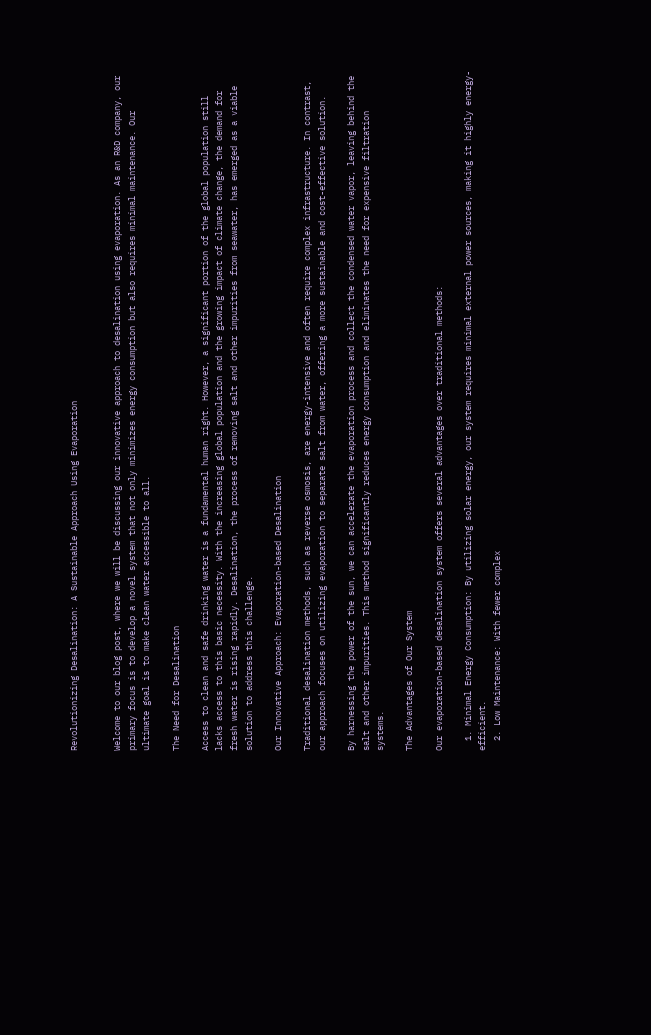Revolutionizing Desalination: A Sustainable Approach Using Evaporation


Welcome to our blog post, where we will be discussing our innovative approach to desalination using evaporation. As an R&D company, our primary focus is to develop a novel system that not only minimizes energy consumption but also requires minimal maintenance. Our ultimate goal is to make clean water accessible to all.

The Need for Desalination

Access to clean and safe drinking water is a fundamental human right. However, a significant portion of the global population still lacks access to this basic necessity. With the increasing global population and the growing impact of climate change, the demand for fresh water is rising rapidly. Desalination, the process of removing salt and other impurities from seawater, has emerged as a viable solution to address this challenge.

Our Innovative Approach: Evaporation-based Desalination

Traditional desalination methods, such as reverse osmosis, are energy-intensive and often require complex infrastructure. In contrast, our approach focuses on utilizing evaporation to separate salt from water, offering a more sustainable and cost-effective solution.

By harnessing the power of the sun, we can accelerate the evaporation process and collect the condensed water vapor, leaving behind the salt and other impurities. This method significantly reduces energy consumption and eliminates the need for expensive filtration systems.

The Advantages of Our System

Our evaporation-based desalination system offers several advantages over traditional methods:

  1. Minimal Energy Consumption: By utilizing solar energy, our system requires minimal external power sources, making it highly energy-efficient.
  2. Low Maintenance: With fewer complex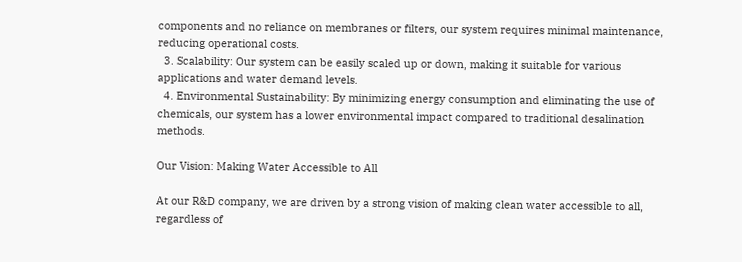components and no reliance on membranes or filters, our system requires minimal maintenance, reducing operational costs.
  3. Scalability: Our system can be easily scaled up or down, making it suitable for various applications and water demand levels.
  4. Environmental Sustainability: By minimizing energy consumption and eliminating the use of chemicals, our system has a lower environmental impact compared to traditional desalination methods.

Our Vision: Making Water Accessible to All

At our R&D company, we are driven by a strong vision of making clean water accessible to all, regardless of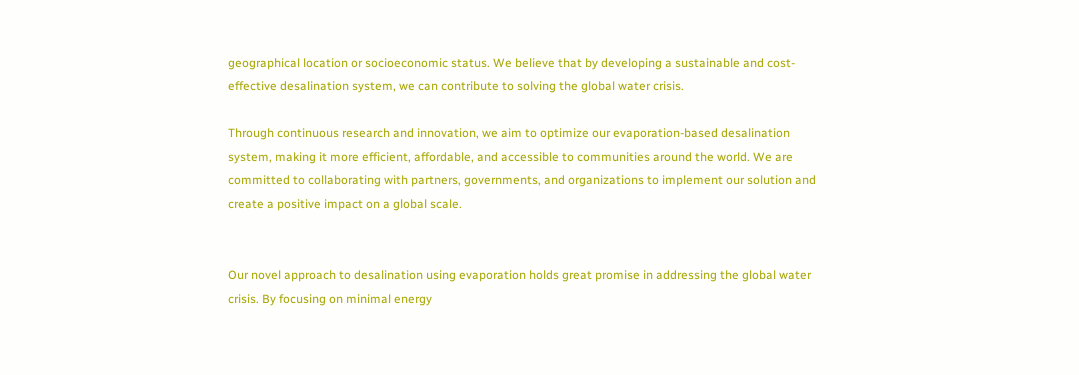geographical location or socioeconomic status. We believe that by developing a sustainable and cost-effective desalination system, we can contribute to solving the global water crisis.

Through continuous research and innovation, we aim to optimize our evaporation-based desalination system, making it more efficient, affordable, and accessible to communities around the world. We are committed to collaborating with partners, governments, and organizations to implement our solution and create a positive impact on a global scale.


Our novel approach to desalination using evaporation holds great promise in addressing the global water crisis. By focusing on minimal energy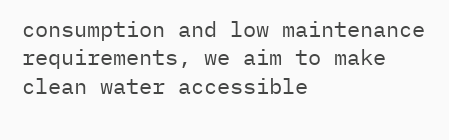consumption and low maintenance requirements, we aim to make clean water accessible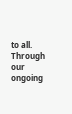to all. Through our ongoing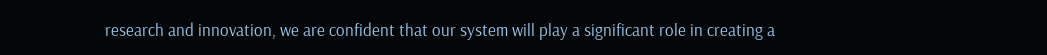research and innovation, we are confident that our system will play a significant role in creating a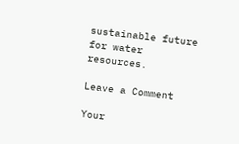sustainable future for water resources.

Leave a Comment

Your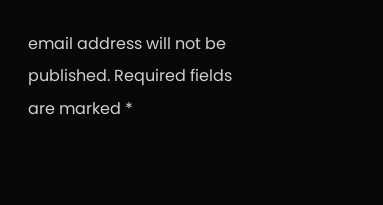email address will not be published. Required fields are marked *